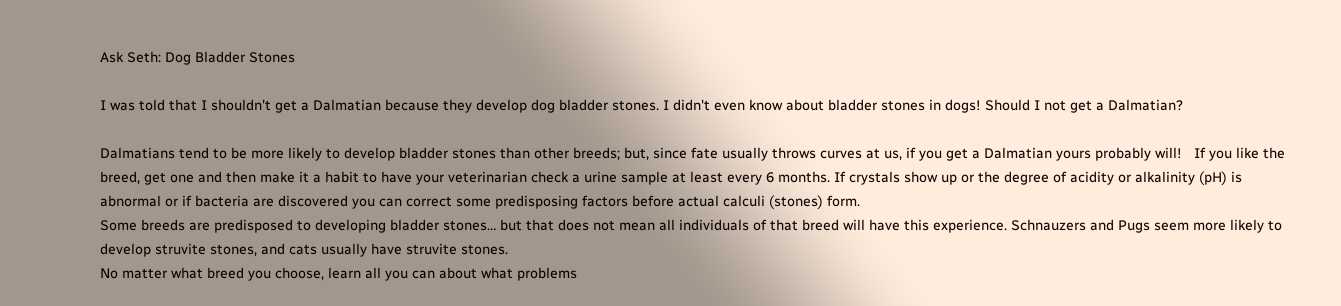Ask Seth: Dog Bladder Stones

I was told that I shouldn't get a Dalmatian because they develop dog bladder stones. I didn't even know about bladder stones in dogs! Should I not get a Dalmatian?

Dalmatians tend to be more likely to develop bladder stones than other breeds; but, since fate usually throws curves at us, if you get a Dalmatian yours probably will!   If you like the breed, get one and then make it a habit to have your veterinarian check a urine sample at least every 6 months. If crystals show up or the degree of acidity or alkalinity (pH) is abnormal or if bacteria are discovered you can correct some predisposing factors before actual calculi (stones) form.
Some breeds are predisposed to developing bladder stones… but that does not mean all individuals of that breed will have this experience. Schnauzers and Pugs seem more likely to develop struvite stones, and cats usually have struvite stones.
No matter what breed you choose, learn all you can about what problems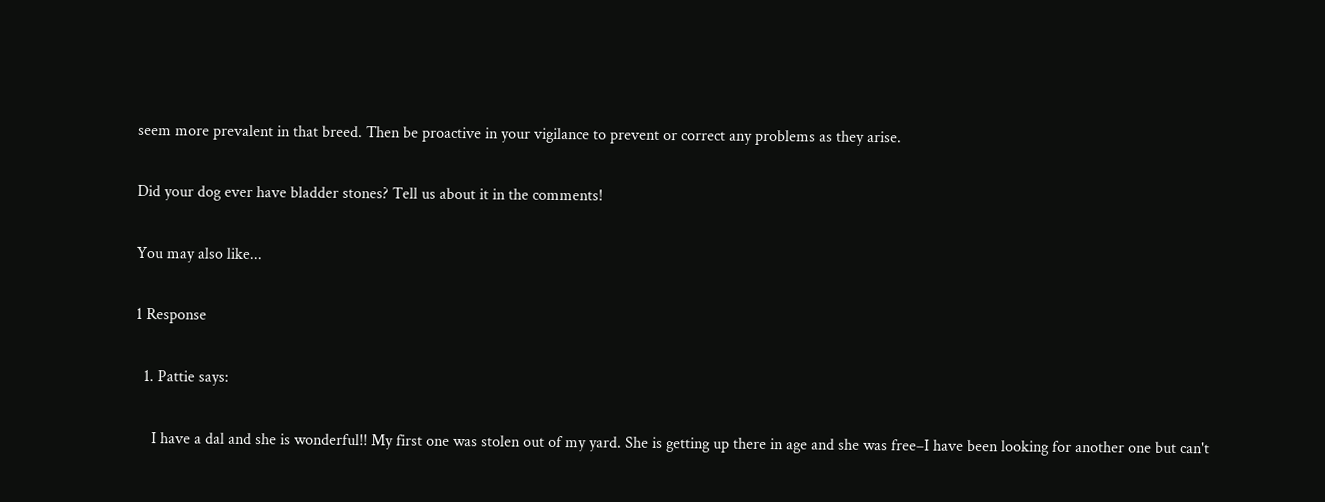seem more prevalent in that breed. Then be proactive in your vigilance to prevent or correct any problems as they arise.

Did your dog ever have bladder stones? Tell us about it in the comments!

You may also like...

1 Response

  1. Pattie says:

    I have a dal and she is wonderful!! My first one was stolen out of my yard. She is getting up there in age and she was free–I have been looking for another one but can't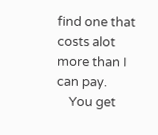find one that costs alot more than I can pay.
    You get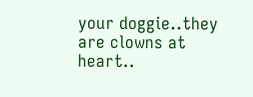your doggie..they are clowns at heart..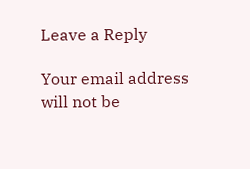Leave a Reply

Your email address will not be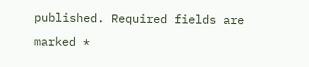published. Required fields are marked *